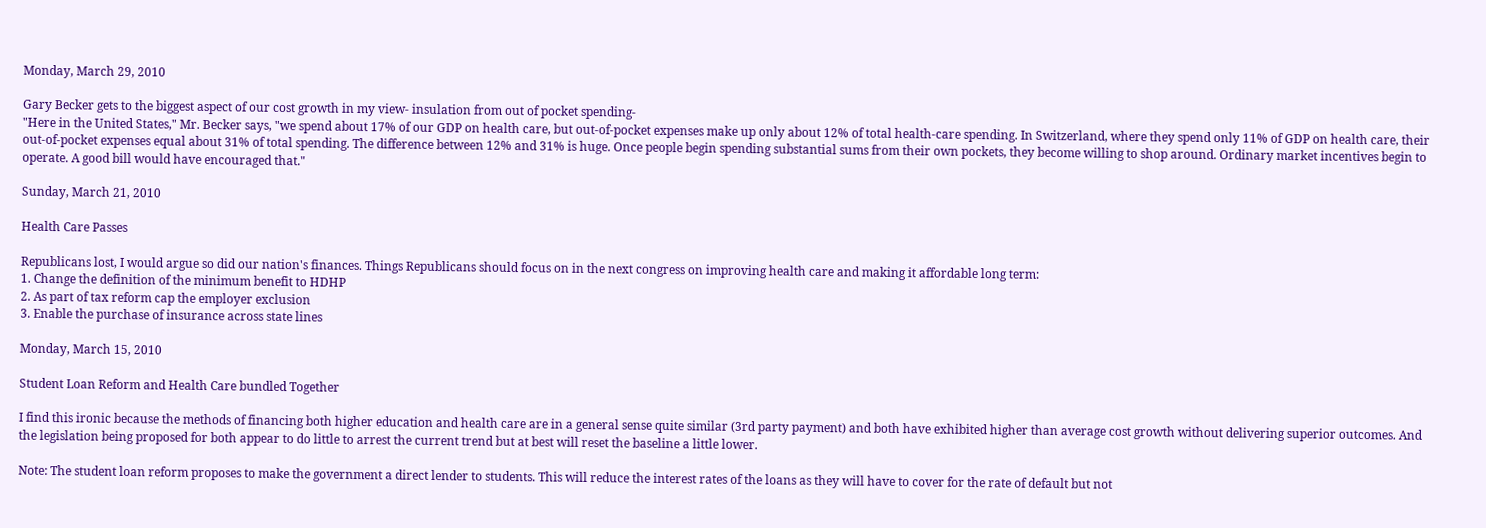Monday, March 29, 2010

Gary Becker gets to the biggest aspect of our cost growth in my view- insulation from out of pocket spending-
"Here in the United States," Mr. Becker says, "we spend about 17% of our GDP on health care, but out-of-pocket expenses make up only about 12% of total health-care spending. In Switzerland, where they spend only 11% of GDP on health care, their out-of-pocket expenses equal about 31% of total spending. The difference between 12% and 31% is huge. Once people begin spending substantial sums from their own pockets, they become willing to shop around. Ordinary market incentives begin to operate. A good bill would have encouraged that."

Sunday, March 21, 2010

Health Care Passes

Republicans lost, I would argue so did our nation's finances. Things Republicans should focus on in the next congress on improving health care and making it affordable long term:
1. Change the definition of the minimum benefit to HDHP
2. As part of tax reform cap the employer exclusion
3. Enable the purchase of insurance across state lines

Monday, March 15, 2010

Student Loan Reform and Health Care bundled Together

I find this ironic because the methods of financing both higher education and health care are in a general sense quite similar (3rd party payment) and both have exhibited higher than average cost growth without delivering superior outcomes. And the legislation being proposed for both appear to do little to arrest the current trend but at best will reset the baseline a little lower.

Note: The student loan reform proposes to make the government a direct lender to students. This will reduce the interest rates of the loans as they will have to cover for the rate of default but not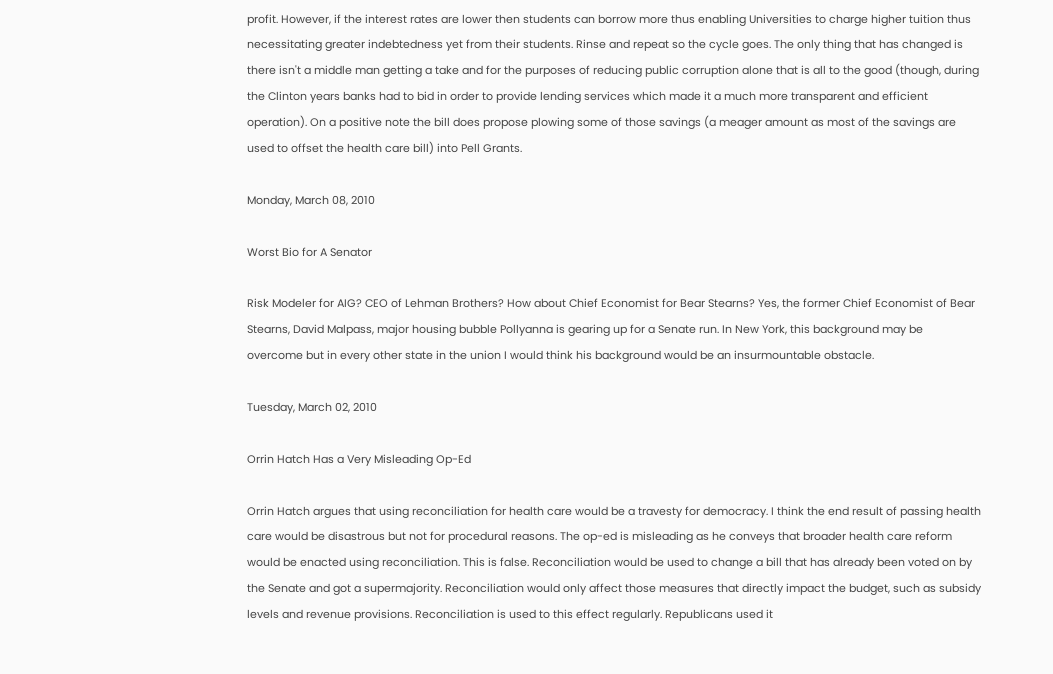profit. However, if the interest rates are lower then students can borrow more thus enabling Universities to charge higher tuition thus necessitating greater indebtedness yet from their students. Rinse and repeat so the cycle goes. The only thing that has changed is there isn't a middle man getting a take and for the purposes of reducing public corruption alone that is all to the good (though, during the Clinton years banks had to bid in order to provide lending services which made it a much more transparent and efficient operation). On a positive note the bill does propose plowing some of those savings (a meager amount as most of the savings are used to offset the health care bill) into Pell Grants.

Monday, March 08, 2010

Worst Bio for A Senator

Risk Modeler for AIG? CEO of Lehman Brothers? How about Chief Economist for Bear Stearns? Yes, the former Chief Economist of Bear Stearns, David Malpass, major housing bubble Pollyanna is gearing up for a Senate run. In New York, this background may be overcome but in every other state in the union I would think his background would be an insurmountable obstacle.

Tuesday, March 02, 2010

Orrin Hatch Has a Very Misleading Op-Ed

Orrin Hatch argues that using reconciliation for health care would be a travesty for democracy. I think the end result of passing health care would be disastrous but not for procedural reasons. The op-ed is misleading as he conveys that broader health care reform would be enacted using reconciliation. This is false. Reconciliation would be used to change a bill that has already been voted on by the Senate and got a supermajority. Reconciliation would only affect those measures that directly impact the budget, such as subsidy levels and revenue provisions. Reconciliation is used to this effect regularly. Republicans used it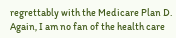regrettably with the Medicare Plan D. Again, I am no fan of the health care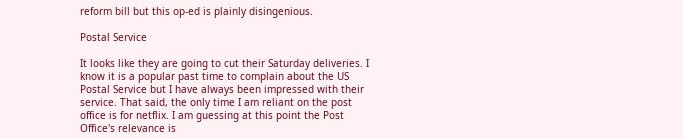reform bill but this op-ed is plainly disingenious.

Postal Service

It looks like they are going to cut their Saturday deliveries. I know it is a popular past time to complain about the US Postal Service but I have always been impressed with their service. That said, the only time I am reliant on the post office is for netflix. I am guessing at this point the Post Office's relevance is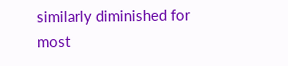similarly diminished for most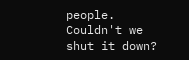people. Couldn't we shut it down?